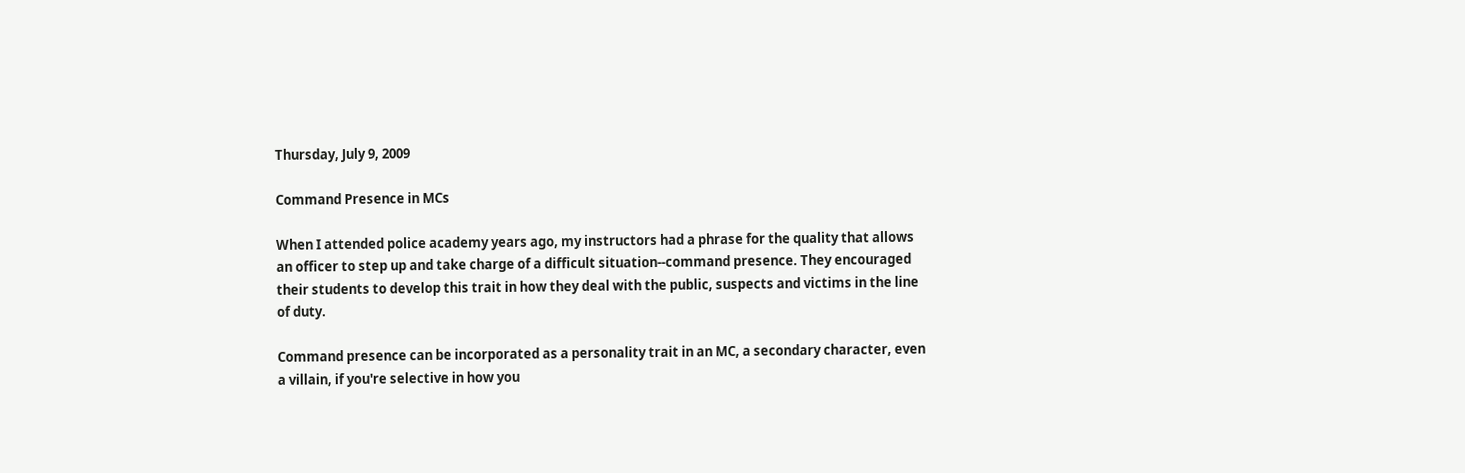Thursday, July 9, 2009

Command Presence in MCs

When I attended police academy years ago, my instructors had a phrase for the quality that allows an officer to step up and take charge of a difficult situation--command presence. They encouraged their students to develop this trait in how they deal with the public, suspects and victims in the line of duty.

Command presence can be incorporated as a personality trait in an MC, a secondary character, even a villain, if you're selective in how you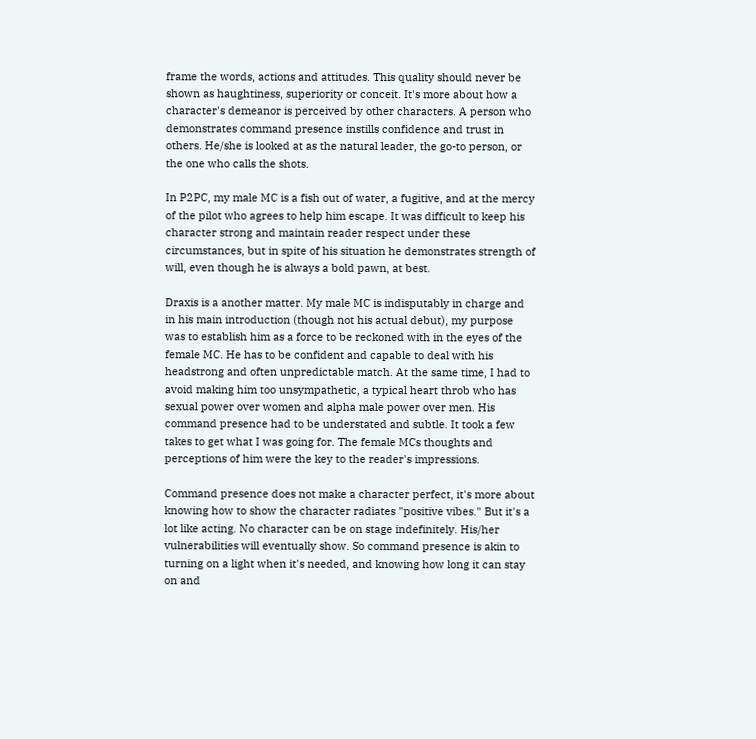frame the words, actions and attitudes. This quality should never be shown as haughtiness, superiority or conceit. It's more about how a character's demeanor is perceived by other characters. A person who demonstrates command presence instills confidence and trust in others. He/she is looked at as the natural leader, the go-to person, or the one who calls the shots.

In P2PC, my male MC is a fish out of water, a fugitive, and at the mercy of the pilot who agrees to help him escape. It was difficult to keep his character strong and maintain reader respect under these circumstances, but in spite of his situation he demonstrates strength of will, even though he is always a bold pawn, at best.

Draxis is a another matter. My male MC is indisputably in charge and in his main introduction (though not his actual debut), my purpose was to establish him as a force to be reckoned with in the eyes of the female MC. He has to be confident and capable to deal with his headstrong and often unpredictable match. At the same time, I had to avoid making him too unsympathetic, a typical heart throb who has sexual power over women and alpha male power over men. His command presence had to be understated and subtle. It took a few takes to get what I was going for. The female MCs thoughts and perceptions of him were the key to the reader's impressions.

Command presence does not make a character perfect, it's more about knowing how to show the character radiates "positive vibes." But it's a lot like acting. No character can be on stage indefinitely. His/her vulnerabilities will eventually show. So command presence is akin to turning on a light when it's needed, and knowing how long it can stay on and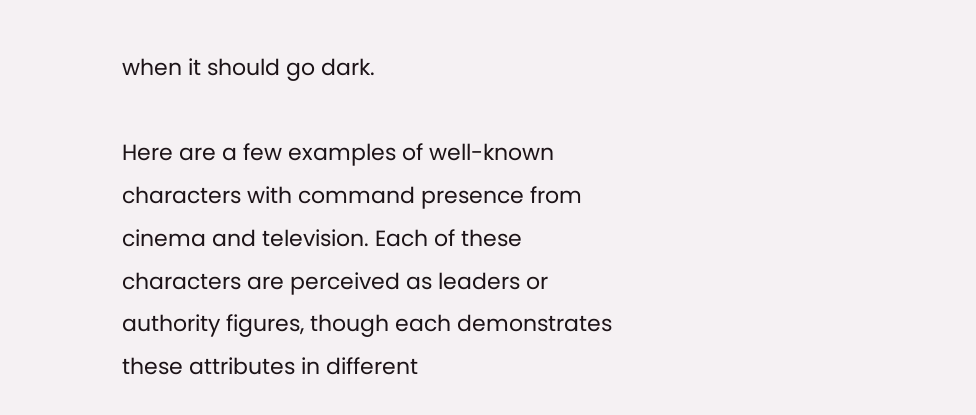when it should go dark.

Here are a few examples of well-known characters with command presence from cinema and television. Each of these characters are perceived as leaders or authority figures, though each demonstrates these attributes in different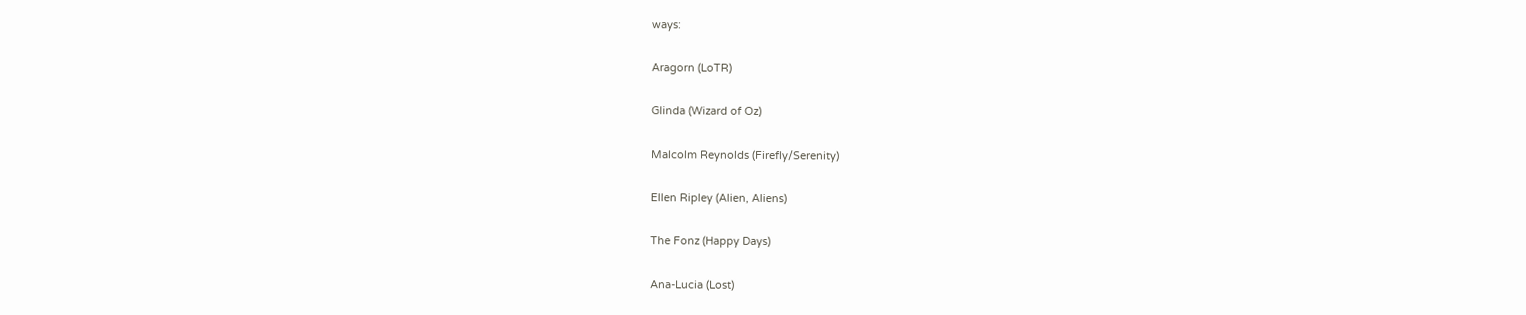ways:

Aragorn (LoTR)

Glinda (Wizard of Oz)

Malcolm Reynolds (Firefly/Serenity)

Ellen Ripley (Alien, Aliens)

The Fonz (Happy Days)

Ana-Lucia (Lost)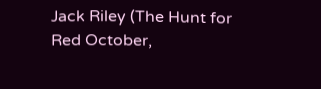Jack Riley (The Hunt for Red October,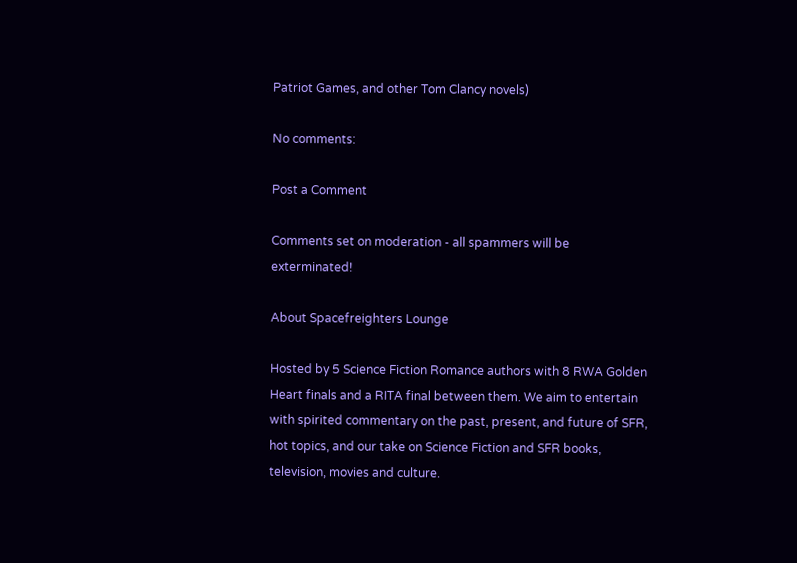Patriot Games, and other Tom Clancy novels)

No comments:

Post a Comment

Comments set on moderation - all spammers will be exterminated!

About Spacefreighters Lounge

Hosted by 5 Science Fiction Romance authors with 8 RWA Golden Heart finals and a RITA final between them. We aim to entertain with spirited commentary on the past, present, and future of SFR, hot topics, and our take on Science Fiction and SFR books, television, movies and culture.